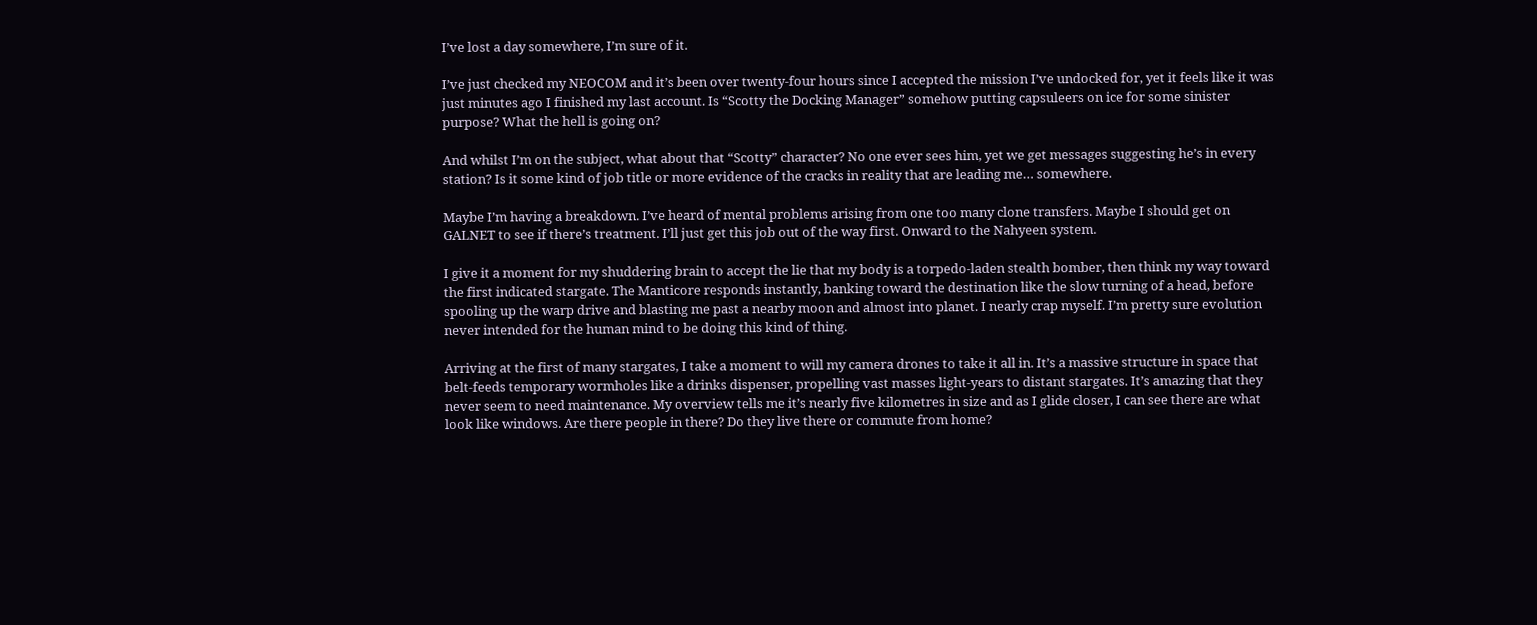I’ve lost a day somewhere, I’m sure of it.

I’ve just checked my NEOCOM and it’s been over twenty-four hours since I accepted the mission I’ve undocked for, yet it feels like it was just minutes ago I finished my last account. Is “Scotty the Docking Manager” somehow putting capsuleers on ice for some sinister purpose? What the hell is going on?

And whilst I’m on the subject, what about that “Scotty” character? No one ever sees him, yet we get messages suggesting he’s in every station? Is it some kind of job title or more evidence of the cracks in reality that are leading me… somewhere.

Maybe I’m having a breakdown. I’ve heard of mental problems arising from one too many clone transfers. Maybe I should get on GALNET to see if there’s treatment. I’ll just get this job out of the way first. Onward to the Nahyeen system.

I give it a moment for my shuddering brain to accept the lie that my body is a torpedo-laden stealth bomber, then think my way toward the first indicated stargate. The Manticore responds instantly, banking toward the destination like the slow turning of a head, before spooling up the warp drive and blasting me past a nearby moon and almost into planet. I nearly crap myself. I’m pretty sure evolution never intended for the human mind to be doing this kind of thing.

Arriving at the first of many stargates, I take a moment to will my camera drones to take it all in. It’s a massive structure in space that belt-feeds temporary wormholes like a drinks dispenser, propelling vast masses light-years to distant stargates. It’s amazing that they never seem to need maintenance. My overview tells me it’s nearly five kilometres in size and as I glide closer, I can see there are what look like windows. Are there people in there? Do they live there or commute from home?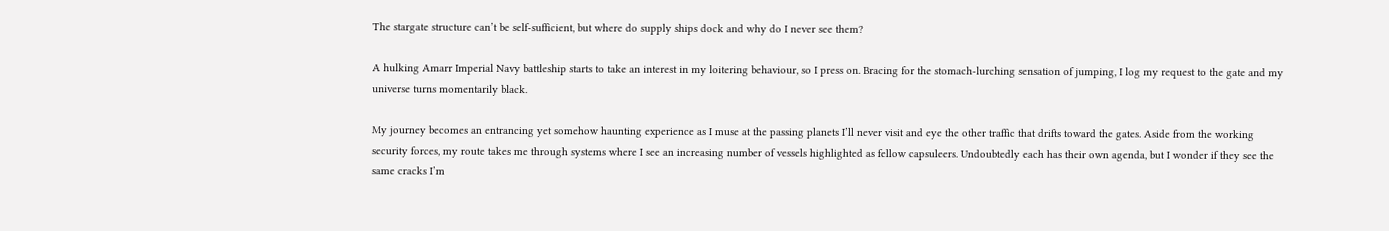The stargate structure can’t be self-sufficient, but where do supply ships dock and why do I never see them?

A hulking Amarr Imperial Navy battleship starts to take an interest in my loitering behaviour, so I press on. Bracing for the stomach-lurching sensation of jumping, I log my request to the gate and my universe turns momentarily black.

My journey becomes an entrancing yet somehow haunting experience as I muse at the passing planets I’ll never visit and eye the other traffic that drifts toward the gates. Aside from the working security forces, my route takes me through systems where I see an increasing number of vessels highlighted as fellow capsuleers. Undoubtedly each has their own agenda, but I wonder if they see the same cracks I’m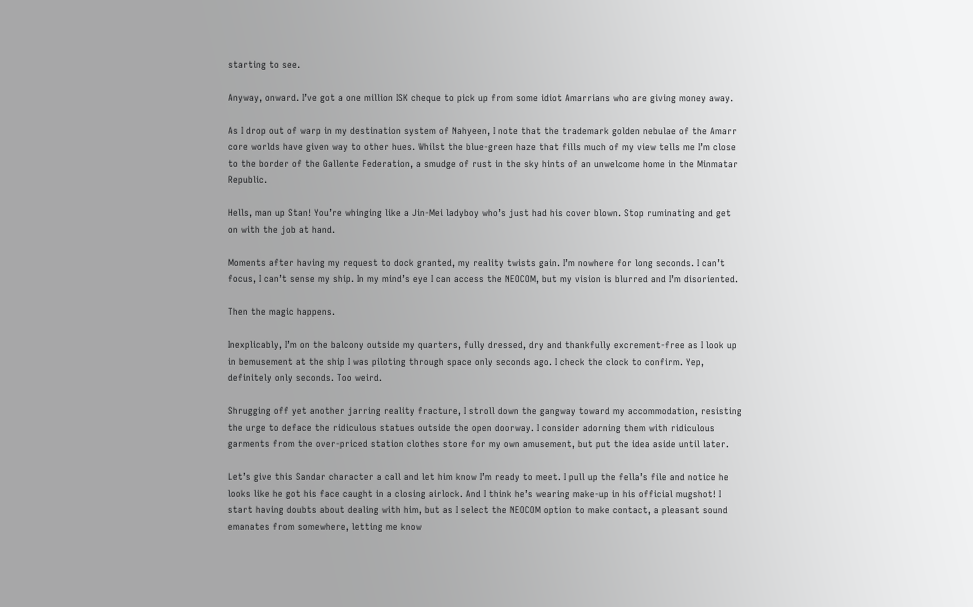starting to see.

Anyway, onward. I’ve got a one million ISK cheque to pick up from some idiot Amarrians who are giving money away.

As I drop out of warp in my destination system of Nahyeen, I note that the trademark golden nebulae of the Amarr core worlds have given way to other hues. Whilst the blue-green haze that fills much of my view tells me I’m close to the border of the Gallente Federation, a smudge of rust in the sky hints of an unwelcome home in the Minmatar Republic.

Hells, man up Stan! You’re whinging like a Jin-Mei ladyboy who’s just had his cover blown. Stop ruminating and get on with the job at hand.

Moments after having my request to dock granted, my reality twists gain. I’m nowhere for long seconds. I can’t focus, I can’t sense my ship. In my mind’s eye I can access the NEOCOM, but my vision is blurred and I’m disoriented.

Then the magic happens.

Inexplicably, I’m on the balcony outside my quarters, fully dressed, dry and thankfully excrement-free as I look up in bemusement at the ship I was piloting through space only seconds ago. I check the clock to confirm. Yep, definitely only seconds. Too weird.

Shrugging off yet another jarring reality fracture, I stroll down the gangway toward my accommodation, resisting the urge to deface the ridiculous statues outside the open doorway. I consider adorning them with ridiculous garments from the over-priced station clothes store for my own amusement, but put the idea aside until later.

Let’s give this Sandar character a call and let him know I’m ready to meet. I pull up the fella’s file and notice he looks like he got his face caught in a closing airlock. And I think he’s wearing make-up in his official mugshot! I start having doubts about dealing with him, but as I select the NEOCOM option to make contact, a pleasant sound emanates from somewhere, letting me know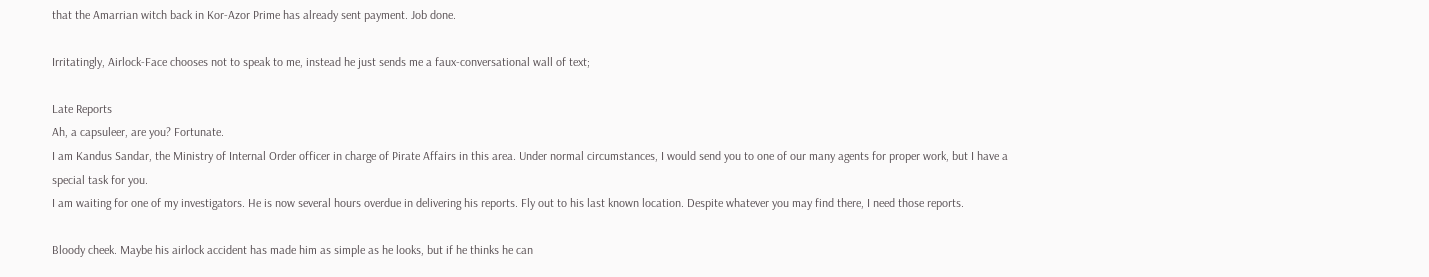that the Amarrian witch back in Kor-Azor Prime has already sent payment. Job done.

Irritatingly, Airlock-Face chooses not to speak to me, instead he just sends me a faux-conversational wall of text;

Late Reports
Ah, a capsuleer, are you? Fortunate.
I am Kandus Sandar, the Ministry of Internal Order officer in charge of Pirate Affairs in this area. Under normal circumstances, I would send you to one of our many agents for proper work, but I have a special task for you.
I am waiting for one of my investigators. He is now several hours overdue in delivering his reports. Fly out to his last known location. Despite whatever you may find there, I need those reports.

Bloody cheek. Maybe his airlock accident has made him as simple as he looks, but if he thinks he can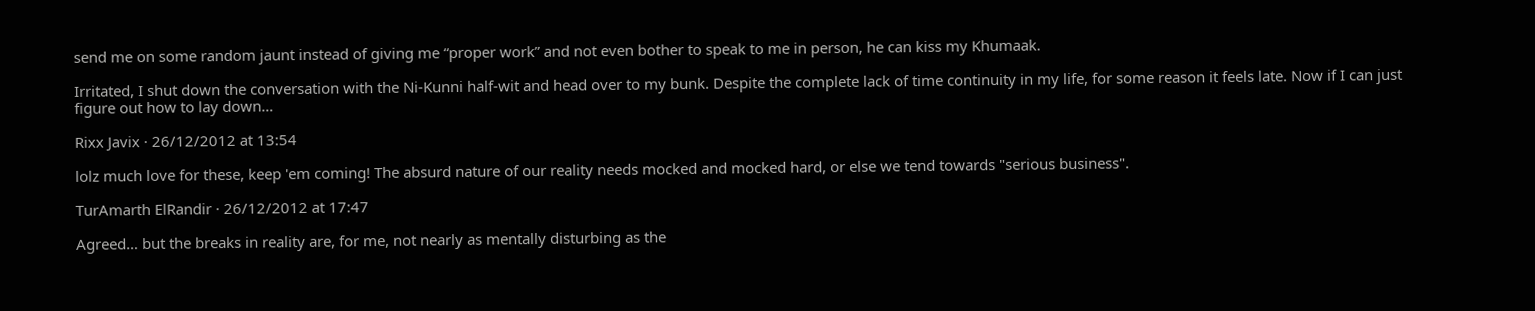send me on some random jaunt instead of giving me “proper work” and not even bother to speak to me in person, he can kiss my Khumaak.

Irritated, I shut down the conversation with the Ni-Kunni half-wit and head over to my bunk. Despite the complete lack of time continuity in my life, for some reason it feels late. Now if I can just figure out how to lay down…

Rixx Javix · 26/12/2012 at 13:54

lolz much love for these, keep 'em coming! The absurd nature of our reality needs mocked and mocked hard, or else we tend towards "serious business".

TurAmarth ElRandir · 26/12/2012 at 17:47

Agreed… but the breaks in reality are, for me, not nearly as mentally disturbing as the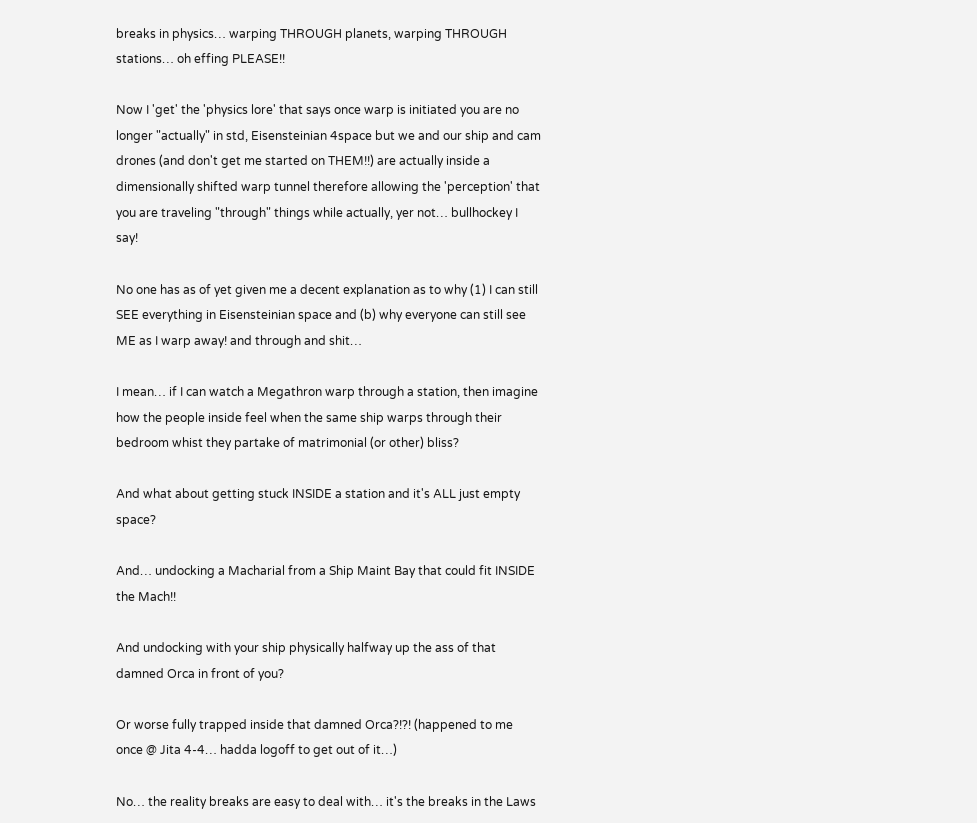breaks in physics… warping THROUGH planets, warping THROUGH stations… oh effing PLEASE!!

Now I 'get' the 'physics lore' that says once warp is initiated you are no longer "actually" in std, Eisensteinian 4space but we and our ship and cam drones (and don't get me started on THEM!!) are actually inside a dimensionally shifted warp tunnel therefore allowing the 'perception' that you are traveling "through" things while actually, yer not… bullhockey I say!

No one has as of yet given me a decent explanation as to why (1) I can still SEE everything in Eisensteinian space and (b) why everyone can still see ME as I warp away! and through and shit…

I mean… if I can watch a Megathron warp through a station, then imagine how the people inside feel when the same ship warps through their bedroom whist they partake of matrimonial (or other) bliss?

And what about getting stuck INSIDE a station and it's ALL just empty space?

And… undocking a Macharial from a Ship Maint Bay that could fit INSIDE the Mach!!

And undocking with your ship physically halfway up the ass of that damned Orca in front of you?

Or worse fully trapped inside that damned Orca?!?! (happened to me once @ Jita 4-4… hadda logoff to get out of it…)

No… the reality breaks are easy to deal with… it's the breaks in the Laws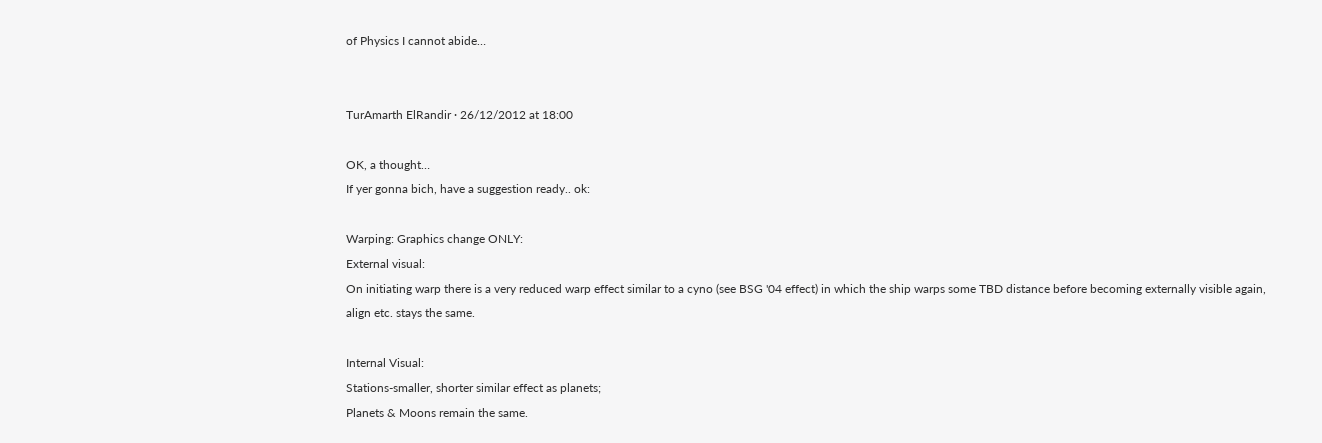of Physics I cannot abide…


TurAmarth ElRandir · 26/12/2012 at 18:00

OK, a thought…
If yer gonna bich, have a suggestion ready.. ok:

Warping: Graphics change ONLY:
External visual:
On initiating warp there is a very reduced warp effect similar to a cyno (see BSG '04 effect) in which the ship warps some TBD distance before becoming externally visible again, align etc. stays the same.

Internal Visual:
Stations-smaller, shorter similar effect as planets;
Planets & Moons remain the same.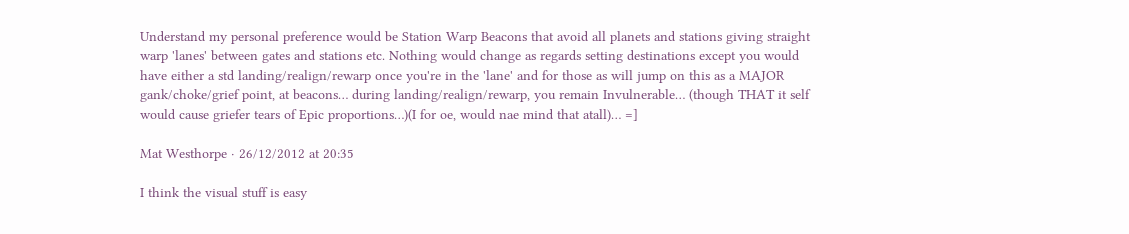Understand my personal preference would be Station Warp Beacons that avoid all planets and stations giving straight warp 'lanes' between gates and stations etc. Nothing would change as regards setting destinations except you would have either a std landing/realign/rewarp once you're in the 'lane' and for those as will jump on this as a MAJOR gank/choke/grief point, at beacons… during landing/realign/rewarp, you remain Invulnerable… (though THAT it self would cause griefer tears of Epic proportions…)(I for oe, would nae mind that atall)… =]

Mat Westhorpe · 26/12/2012 at 20:35

I think the visual stuff is easy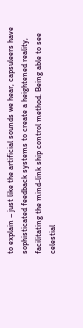to explain – just like the artificial sounds we hear, capsuleers have sophisticated feedback systems to create a heightened reality, facilitating the mind-link ship control method. Being able to see celestial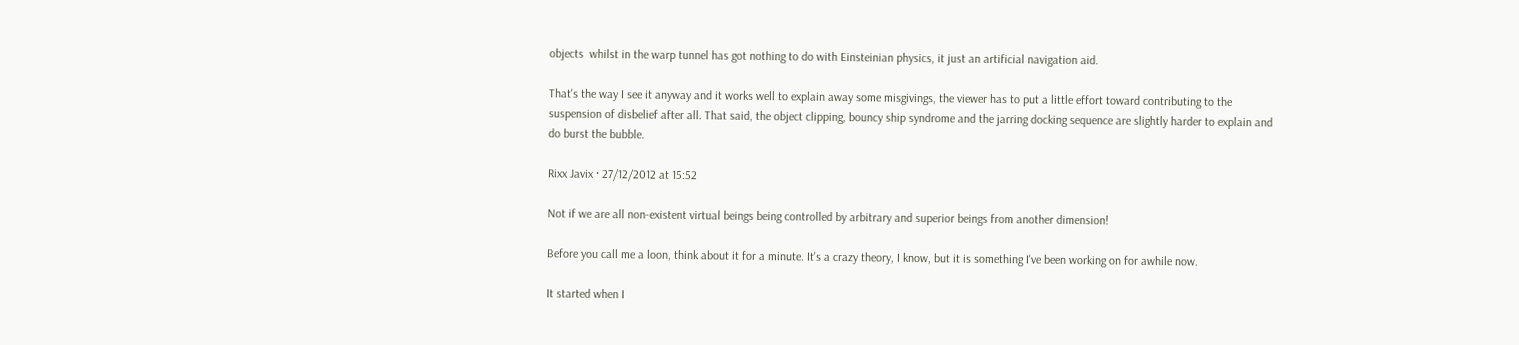objects  whilst in the warp tunnel has got nothing to do with Einsteinian physics, it just an artificial navigation aid.

That's the way I see it anyway and it works well to explain away some misgivings, the viewer has to put a little effort toward contributing to the suspension of disbelief after all. That said, the object clipping, bouncy ship syndrome and the jarring docking sequence are slightly harder to explain and do burst the bubble.

Rixx Javix · 27/12/2012 at 15:52

Not if we are all non-existent virtual beings being controlled by arbitrary and superior beings from another dimension!

Before you call me a loon, think about it for a minute. It's a crazy theory, I know, but it is something I've been working on for awhile now.

It started when I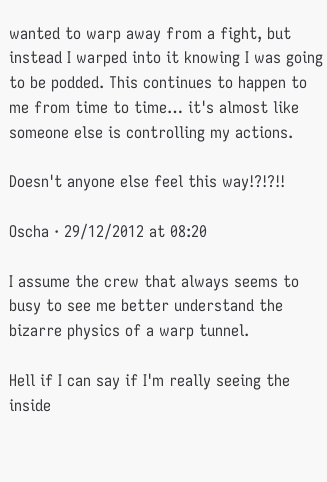wanted to warp away from a fight, but instead I warped into it knowing I was going to be podded. This continues to happen to me from time to time… it's almost like someone else is controlling my actions.

Doesn't anyone else feel this way!?!?!!

Oscha · 29/12/2012 at 08:20

I assume the crew that always seems to busy to see me better understand the bizarre physics of a warp tunnel.

Hell if I can say if I'm really seeing the inside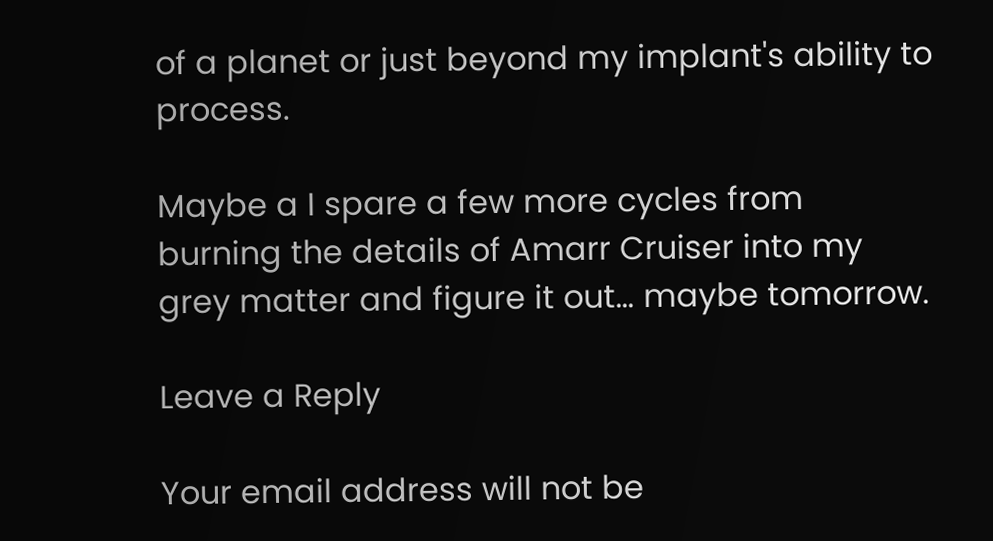of a planet or just beyond my implant's ability to process.

Maybe a I spare a few more cycles from burning the details of Amarr Cruiser into my grey matter and figure it out… maybe tomorrow.

Leave a Reply

Your email address will not be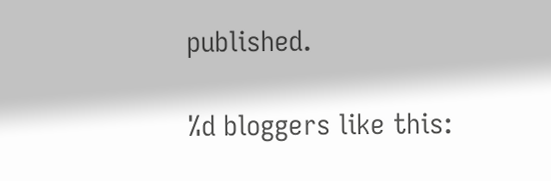published.

%d bloggers like this: